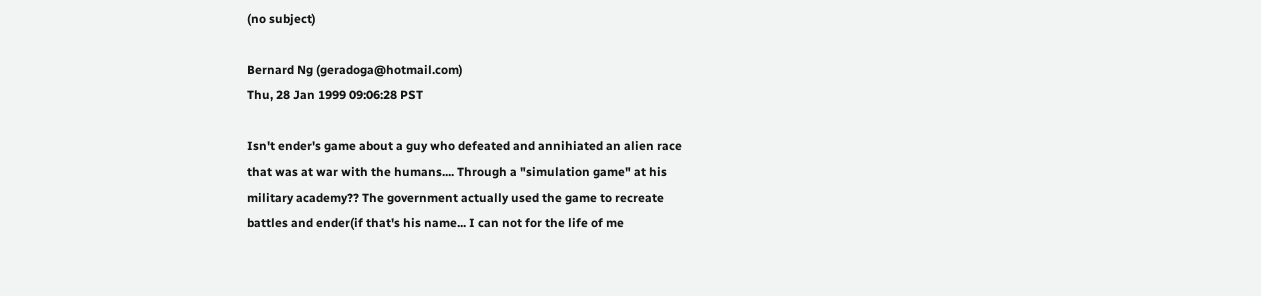(no subject)

Bernard Ng (geradoga@hotmail.com)
Thu, 28 Jan 1999 09:06:28 PST

Isn't ender's game about a guy who defeated and annihiated an alien race
that was at war with the humans.... Through a "simulation game" at his
military academy?? The government actually used the game to recreate
battles and ender(if that's his name... I can not for the life of me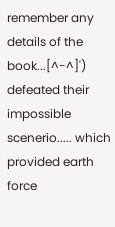remember any details of the book...[^-^]') defeated their impossible
scenerio..... which provided earth force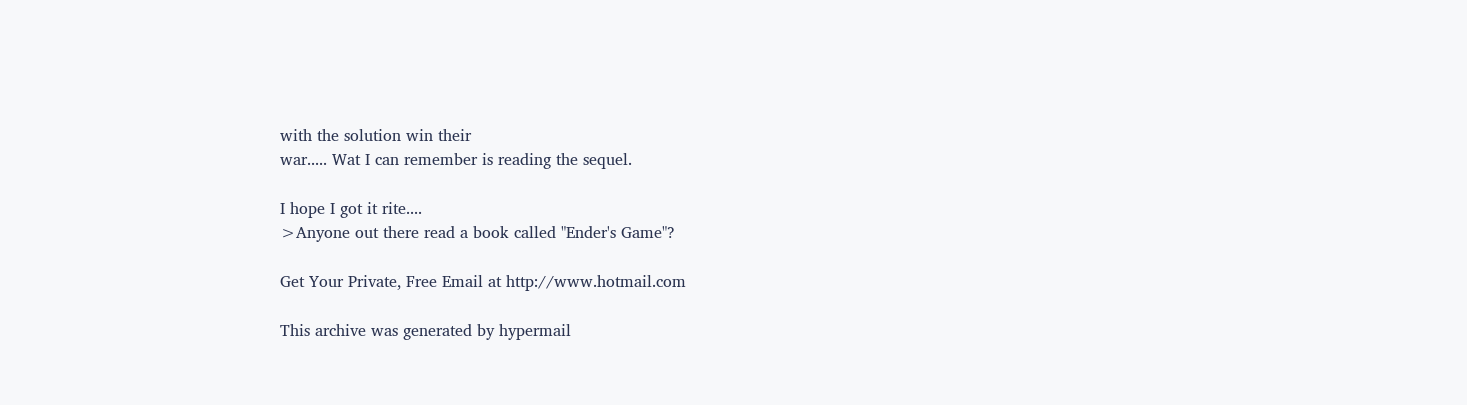with the solution win their
war..... Wat I can remember is reading the sequel.

I hope I got it rite....
>Anyone out there read a book called "Ender's Game"?

Get Your Private, Free Email at http://www.hotmail.com

This archive was generated by hypermail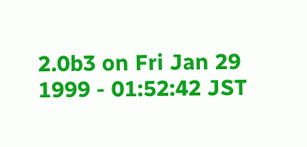2.0b3 on Fri Jan 29 1999 - 01:52:42 JST